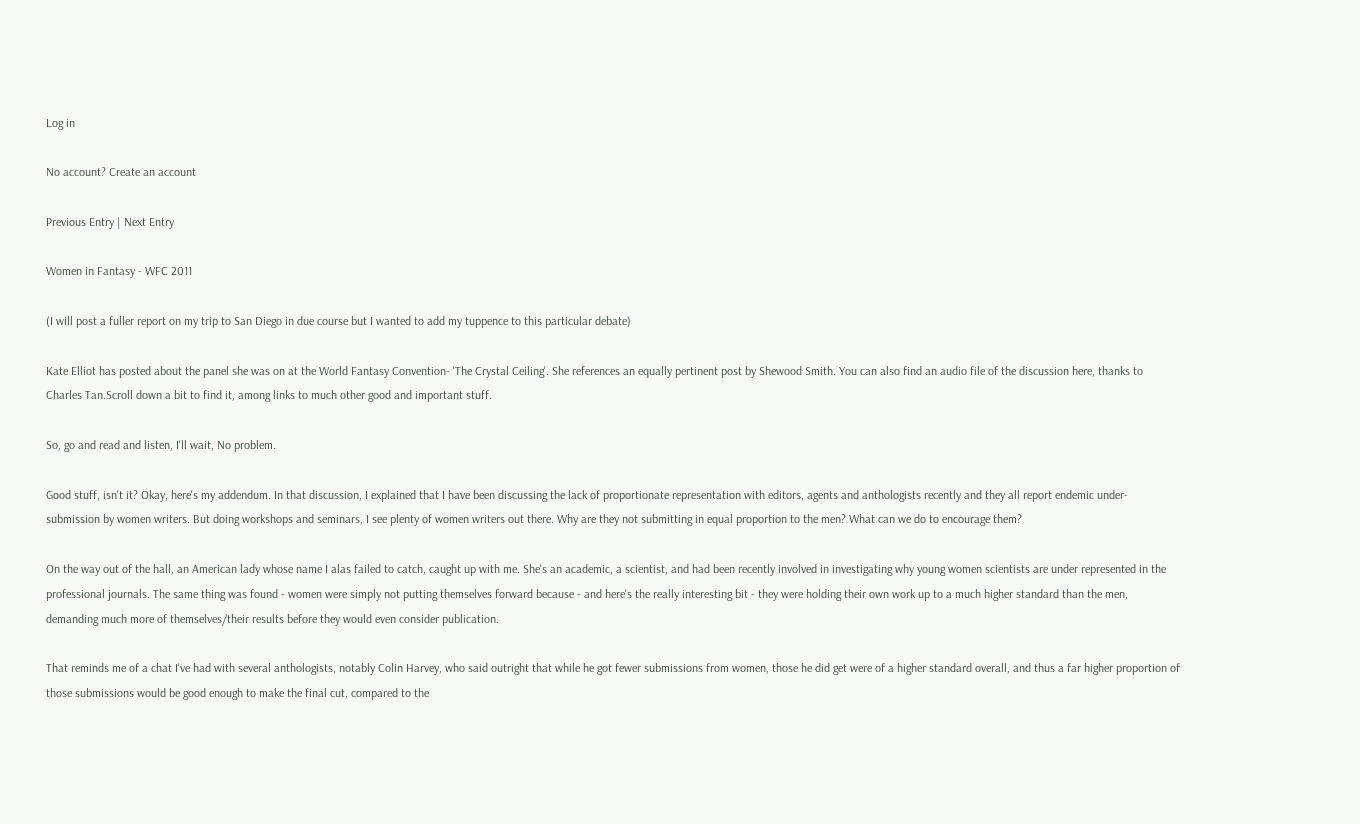Log in

No account? Create an account

Previous Entry | Next Entry

Women in Fantasy - WFC 2011

(I will post a fuller report on my trip to San Diego in due course but I wanted to add my tuppence to this particular debate)

Kate Elliot has posted about the panel she was on at the World Fantasy Convention- 'The Crystal Ceiling'. She references an equally pertinent post by Shewood Smith. You can also find an audio file of the discussion here, thanks to Charles Tan.Scroll down a bit to find it, among links to much other good and important stuff.

So, go and read and listen, I'll wait, No problem.

Good stuff, isn't it? Okay, here's my addendum. In that discussion, I explained that I have been discussing the lack of proportionate representation with editors, agents and anthologists recently and they all report endemic under-submission by women writers. But doing workshops and seminars, I see plenty of women writers out there. Why are they not submitting in equal proportion to the men? What can we do to encourage them?

On the way out of the hall, an American lady whose name I alas failed to catch, caught up with me. She's an academic, a scientist, and had been recently involved in investigating why young women scientists are under represented in the professional journals. The same thing was found - women were simply not putting themselves forward because - and here's the really interesting bit - they were holding their own work up to a much higher standard than the men, demanding much more of themselves/their results before they would even consider publication.

That reminds me of a chat I've had with several anthologists, notably Colin Harvey, who said outright that while he got fewer submissions from women, those he did get were of a higher standard overall, and thus a far higher proportion of those submissions would be good enough to make the final cut, compared to the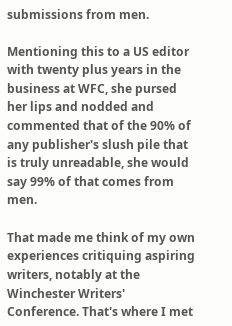submissions from men.

Mentioning this to a US editor with twenty plus years in the business at WFC, she pursed her lips and nodded and commented that of the 90% of any publisher's slush pile that is truly unreadable, she would say 99% of that comes from men.

That made me think of my own experiences critiquing aspiring writers, notably at the Winchester Writers' Conference. That's where I met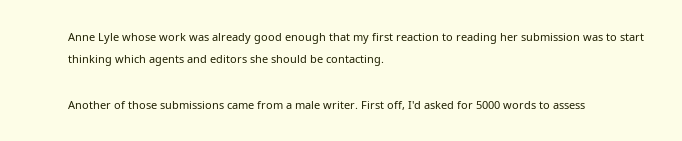Anne Lyle whose work was already good enough that my first reaction to reading her submission was to start thinking which agents and editors she should be contacting.

Another of those submissions came from a male writer. First off, I'd asked for 5000 words to assess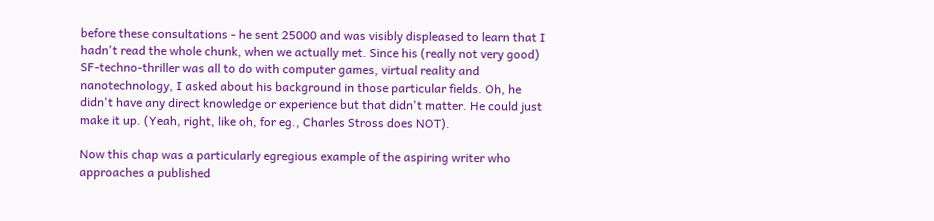before these consultations - he sent 25000 and was visibly displeased to learn that I hadn't read the whole chunk, when we actually met. Since his (really not very good) SF-techno-thriller was all to do with computer games, virtual reality and nanotechnology, I asked about his background in those particular fields. Oh, he didn't have any direct knowledge or experience but that didn't matter. He could just make it up. (Yeah, right, like oh, for eg., Charles Stross does NOT).

Now this chap was a particularly egregious example of the aspiring writer who approaches a published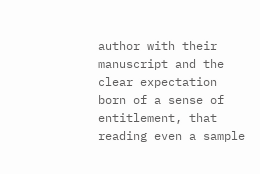author with their manuscript and the clear expectation born of a sense of entitlement, that reading even a sample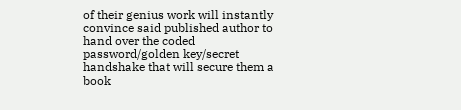of their genius work will instantly convince said published author to hand over the coded password/golden key/secret handshake that will secure them a book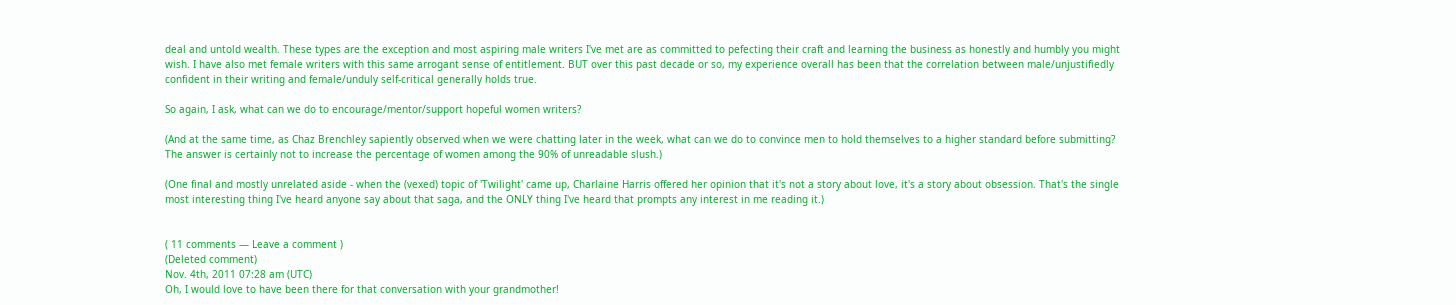deal and untold wealth. These types are the exception and most aspiring male writers I've met are as committed to pefecting their craft and learning the business as honestly and humbly you might wish. I have also met female writers with this same arrogant sense of entitlement. BUT over this past decade or so, my experience overall has been that the correlation between male/unjustifiedly confident in their writing and female/unduly self-critical generally holds true.

So again, I ask, what can we do to encourage/mentor/support hopeful women writers?

(And at the same time, as Chaz Brenchley sapiently observed when we were chatting later in the week, what can we do to convince men to hold themselves to a higher standard before submitting? The answer is certainly not to increase the percentage of women among the 90% of unreadable slush.)

(One final and mostly unrelated aside - when the (vexed) topic of 'Twilight' came up, Charlaine Harris offered her opinion that it's not a story about love, it's a story about obsession. That's the single most interesting thing I've heard anyone say about that saga, and the ONLY thing I've heard that prompts any interest in me reading it.)


( 11 comments — Leave a comment )
(Deleted comment)
Nov. 4th, 2011 07:28 am (UTC)
Oh, I would love to have been there for that conversation with your grandmother!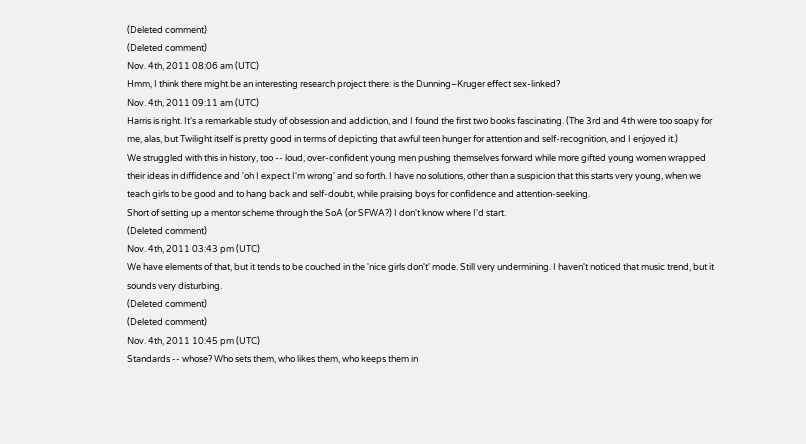(Deleted comment)
(Deleted comment)
Nov. 4th, 2011 08:06 am (UTC)
Hmm, I think there might be an interesting research project there: is the Dunning–Kruger effect sex-linked?
Nov. 4th, 2011 09:11 am (UTC)
Harris is right. It's a remarkable study of obsession and addiction, and I found the first two books fascinating. (The 3rd and 4th were too soapy for me, alas, but Twilight itself is pretty good in terms of depicting that awful teen hunger for attention and self-recognition, and I enjoyed it.)
We struggled with this in history, too -- loud, over-confident young men pushing themselves forward while more gifted young women wrapped their ideas in diffidence and 'oh I expect I'm wrong' and so forth. I have no solutions, other than a suspicion that this starts very young, when we teach girls to be good and to hang back and self-doubt, while praising boys for confidence and attention-seeking.
Short of setting up a mentor scheme through the SoA (or SFWA?) I don't know where I'd start.
(Deleted comment)
Nov. 4th, 2011 03:43 pm (UTC)
We have elements of that, but it tends to be couched in the 'nice girls don't' mode. Still very undermining. I haven't noticed that music trend, but it sounds very disturbing.
(Deleted comment)
(Deleted comment)
Nov. 4th, 2011 10:45 pm (UTC)
Standards -- whose? Who sets them, who likes them, who keeps them in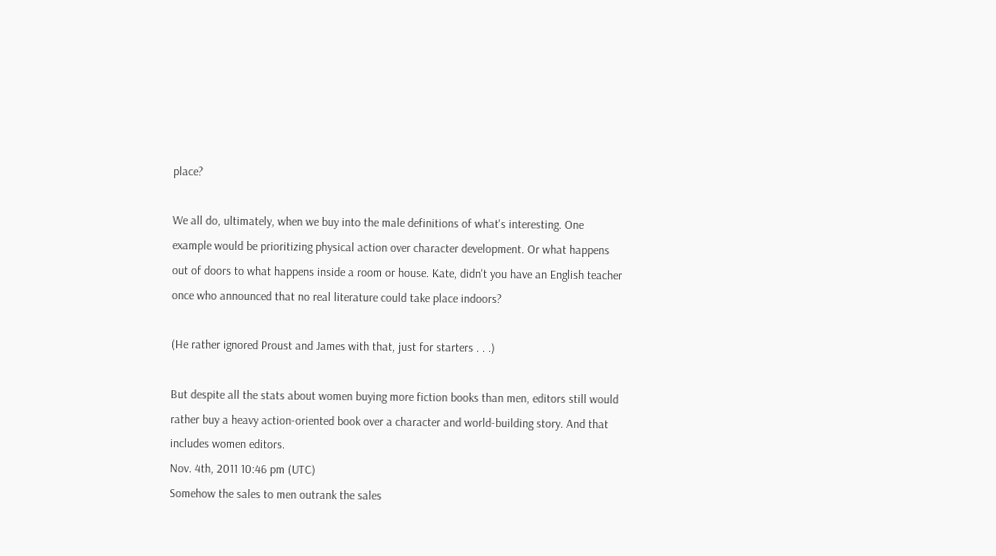place?

We all do, ultimately, when we buy into the male definitions of what's interesting. One example would be prioritizing physical action over character development. Or what happens out of doors to what happens inside a room or house. Kate, didn't you have an English teacher once who announced that no real literature could take place indoors?

(He rather ignored Proust and James with that, just for starters . . .)

But despite all the stats about women buying more fiction books than men, editors still would rather buy a heavy action-oriented book over a character and world-building story. And that includes women editors.
Nov. 4th, 2011 10:46 pm (UTC)
Somehow the sales to men outrank the sales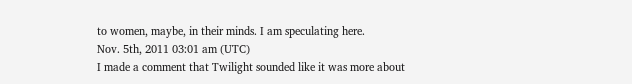to women, maybe, in their minds. I am speculating here.
Nov. 5th, 2011 03:01 am (UTC)
I made a comment that Twilight sounded like it was more about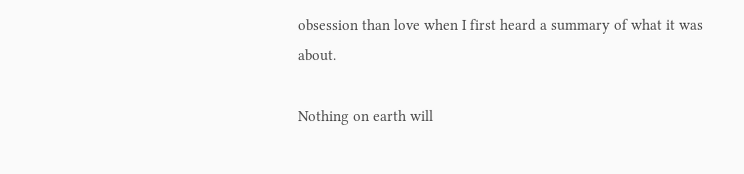obsession than love when I first heard a summary of what it was about.

Nothing on earth will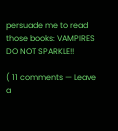persuade me to read those books: VAMPIRES DO NOT SPARKLE!!

( 11 comments — Leave a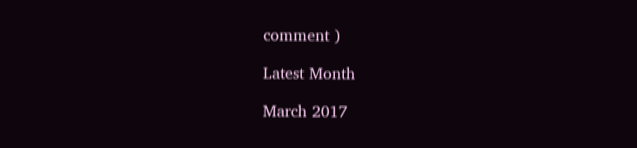comment )

Latest Month

March 2017